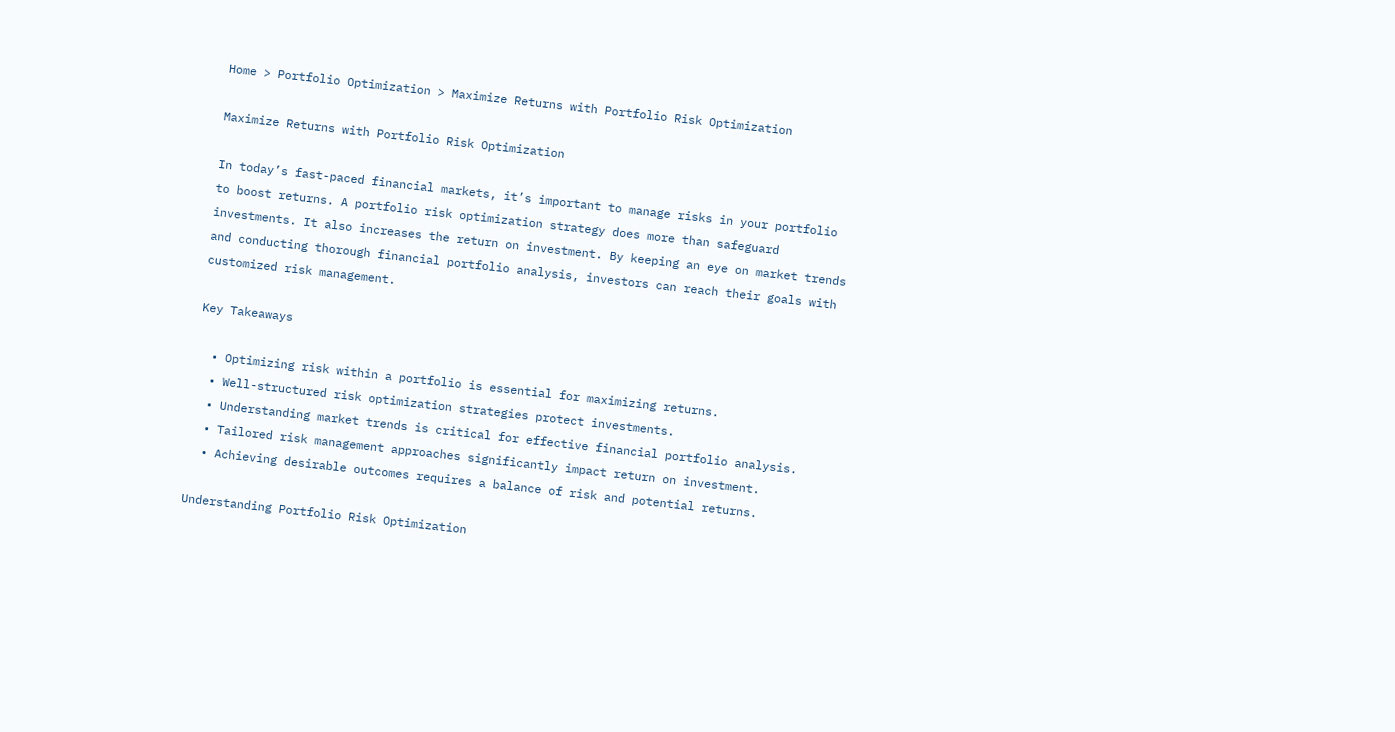Home > Portfolio Optimization > Maximize Returns with Portfolio Risk Optimization

Maximize Returns with Portfolio Risk Optimization

In today’s fast-paced financial markets, it’s important to manage risks in your portfolio to boost returns. A portfolio risk optimization strategy does more than safeguard investments. It also increases the return on investment. By keeping an eye on market trends and conducting thorough financial portfolio analysis, investors can reach their goals with customized risk management.

Key Takeaways

  • Optimizing risk within a portfolio is essential for maximizing returns.
  • Well-structured risk optimization strategies protect investments.
  • Understanding market trends is critical for effective financial portfolio analysis.
  • Tailored risk management approaches significantly impact return on investment.
  • Achieving desirable outcomes requires a balance of risk and potential returns.

Understanding Portfolio Risk Optimization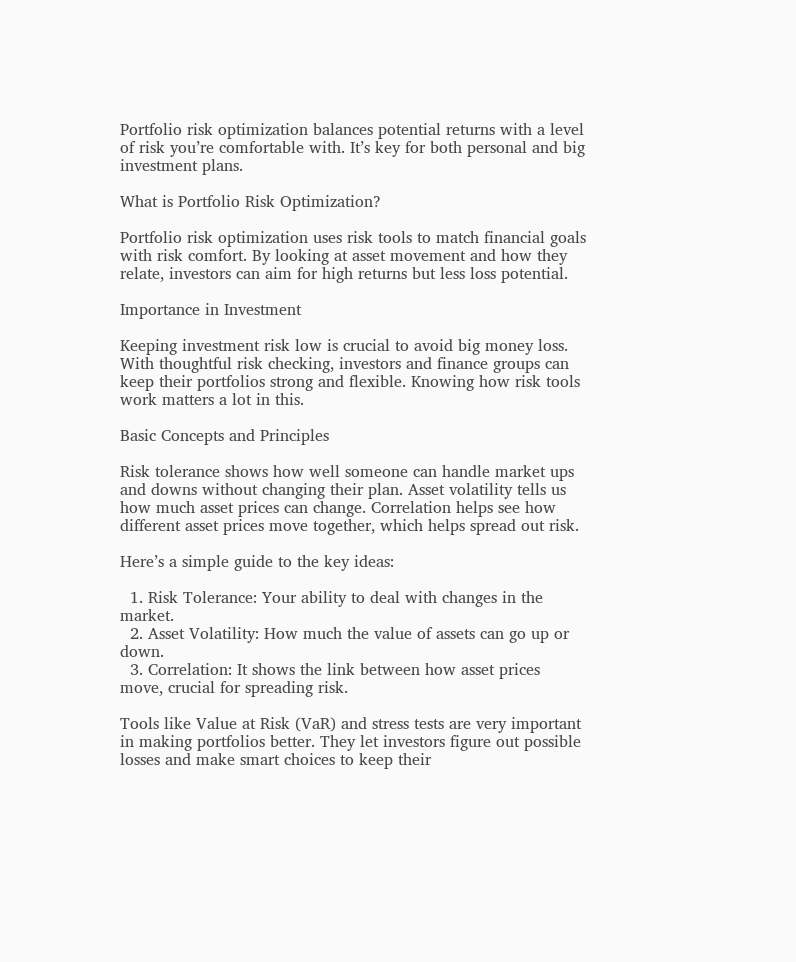Portfolio risk optimization balances potential returns with a level of risk you’re comfortable with. It’s key for both personal and big investment plans.

What is Portfolio Risk Optimization?

Portfolio risk optimization uses risk tools to match financial goals with risk comfort. By looking at asset movement and how they relate, investors can aim for high returns but less loss potential.

Importance in Investment

Keeping investment risk low is crucial to avoid big money loss. With thoughtful risk checking, investors and finance groups can keep their portfolios strong and flexible. Knowing how risk tools work matters a lot in this.

Basic Concepts and Principles

Risk tolerance shows how well someone can handle market ups and downs without changing their plan. Asset volatility tells us how much asset prices can change. Correlation helps see how different asset prices move together, which helps spread out risk.

Here’s a simple guide to the key ideas:

  1. Risk Tolerance: Your ability to deal with changes in the market.
  2. Asset Volatility: How much the value of assets can go up or down.
  3. Correlation: It shows the link between how asset prices move, crucial for spreading risk.

Tools like Value at Risk (VaR) and stress tests are very important in making portfolios better. They let investors figure out possible losses and make smart choices to keep their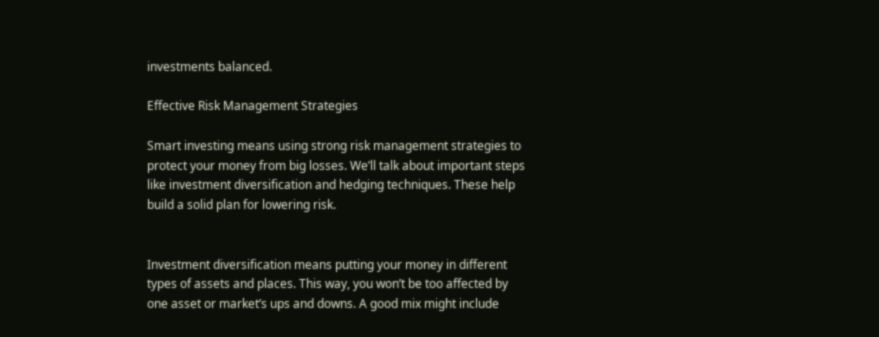investments balanced.

Effective Risk Management Strategies

Smart investing means using strong risk management strategies to protect your money from big losses. We’ll talk about important steps like investment diversification and hedging techniques. These help build a solid plan for lowering risk.


Investment diversification means putting your money in different types of assets and places. This way, you won’t be too affected by one asset or market’s ups and downs. A good mix might include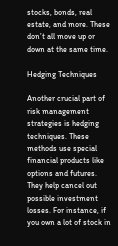stocks, bonds, real estate, and more. These don’t all move up or down at the same time.

Hedging Techniques

Another crucial part of risk management strategies is hedging techniques. These methods use special financial products like options and futures. They help cancel out possible investment losses. For instance, if you own a lot of stock in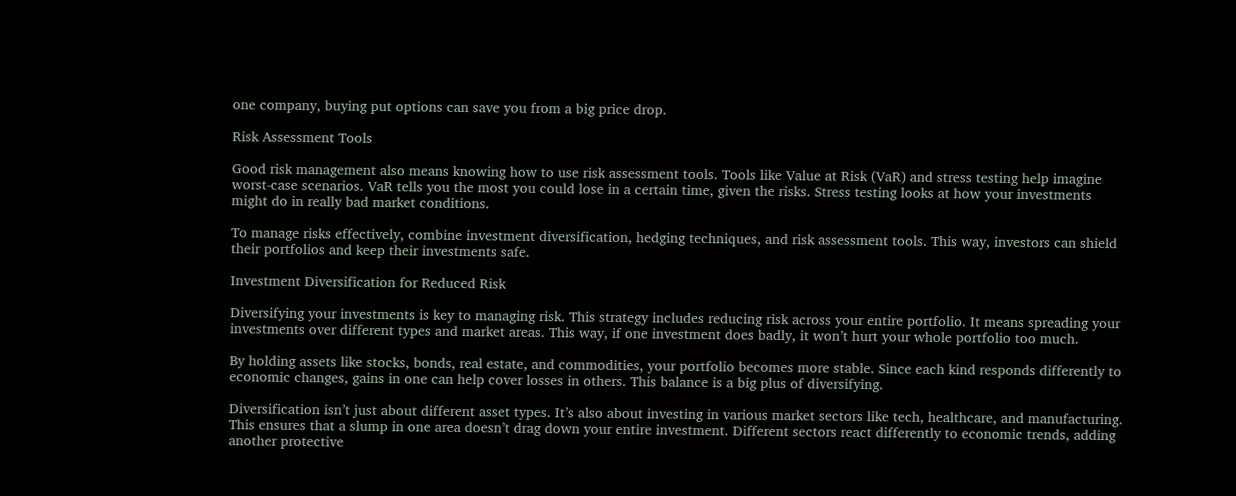one company, buying put options can save you from a big price drop.

Risk Assessment Tools

Good risk management also means knowing how to use risk assessment tools. Tools like Value at Risk (VaR) and stress testing help imagine worst-case scenarios. VaR tells you the most you could lose in a certain time, given the risks. Stress testing looks at how your investments might do in really bad market conditions.

To manage risks effectively, combine investment diversification, hedging techniques, and risk assessment tools. This way, investors can shield their portfolios and keep their investments safe.

Investment Diversification for Reduced Risk

Diversifying your investments is key to managing risk. This strategy includes reducing risk across your entire portfolio. It means spreading your investments over different types and market areas. This way, if one investment does badly, it won’t hurt your whole portfolio too much.

By holding assets like stocks, bonds, real estate, and commodities, your portfolio becomes more stable. Since each kind responds differently to economic changes, gains in one can help cover losses in others. This balance is a big plus of diversifying.

Diversification isn’t just about different asset types. It’s also about investing in various market sectors like tech, healthcare, and manufacturing. This ensures that a slump in one area doesn’t drag down your entire investment. Different sectors react differently to economic trends, adding another protective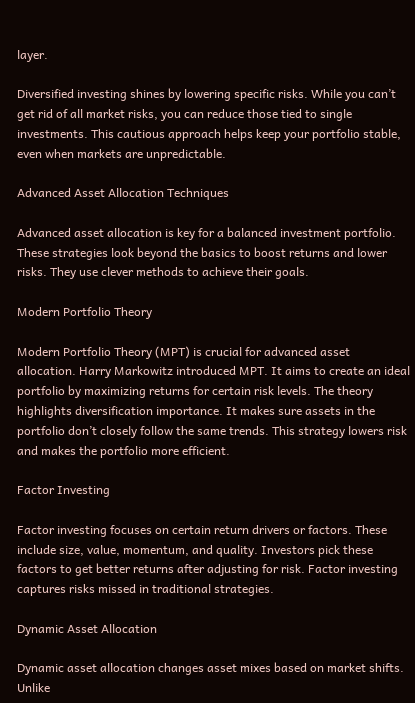layer.

Diversified investing shines by lowering specific risks. While you can’t get rid of all market risks, you can reduce those tied to single investments. This cautious approach helps keep your portfolio stable, even when markets are unpredictable.

Advanced Asset Allocation Techniques

Advanced asset allocation is key for a balanced investment portfolio. These strategies look beyond the basics to boost returns and lower risks. They use clever methods to achieve their goals.

Modern Portfolio Theory

Modern Portfolio Theory (MPT) is crucial for advanced asset allocation. Harry Markowitz introduced MPT. It aims to create an ideal portfolio by maximizing returns for certain risk levels. The theory highlights diversification importance. It makes sure assets in the portfolio don’t closely follow the same trends. This strategy lowers risk and makes the portfolio more efficient.

Factor Investing

Factor investing focuses on certain return drivers or factors. These include size, value, momentum, and quality. Investors pick these factors to get better returns after adjusting for risk. Factor investing captures risks missed in traditional strategies.

Dynamic Asset Allocation

Dynamic asset allocation changes asset mixes based on market shifts. Unlike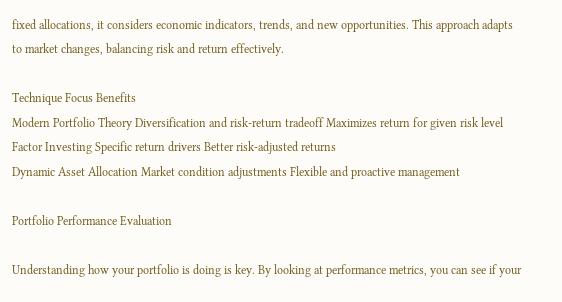fixed allocations, it considers economic indicators, trends, and new opportunities. This approach adapts to market changes, balancing risk and return effectively.

Technique Focus Benefits
Modern Portfolio Theory Diversification and risk-return tradeoff Maximizes return for given risk level
Factor Investing Specific return drivers Better risk-adjusted returns
Dynamic Asset Allocation Market condition adjustments Flexible and proactive management

Portfolio Performance Evaluation

Understanding how your portfolio is doing is key. By looking at performance metrics, you can see if your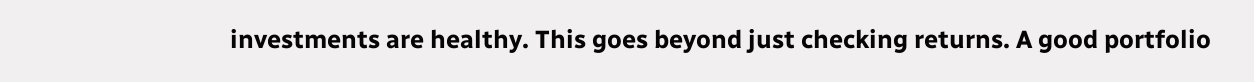investments are healthy. This goes beyond just checking returns. A good portfolio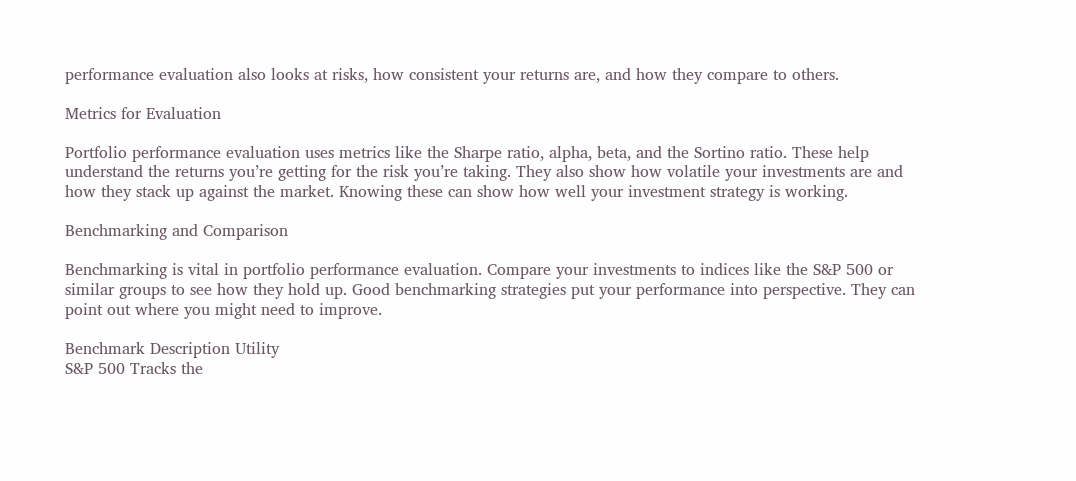performance evaluation also looks at risks, how consistent your returns are, and how they compare to others.

Metrics for Evaluation

Portfolio performance evaluation uses metrics like the Sharpe ratio, alpha, beta, and the Sortino ratio. These help understand the returns you’re getting for the risk you’re taking. They also show how volatile your investments are and how they stack up against the market. Knowing these can show how well your investment strategy is working.

Benchmarking and Comparison

Benchmarking is vital in portfolio performance evaluation. Compare your investments to indices like the S&P 500 or similar groups to see how they hold up. Good benchmarking strategies put your performance into perspective. They can point out where you might need to improve.

Benchmark Description Utility
S&P 500 Tracks the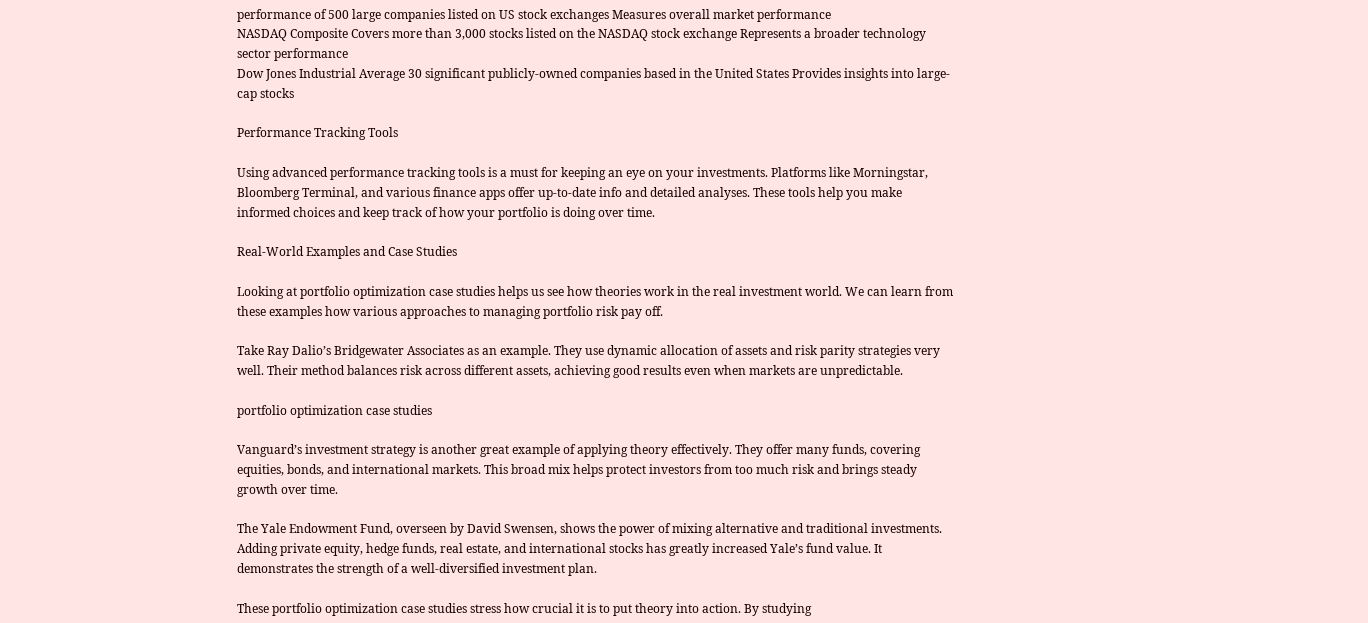performance of 500 large companies listed on US stock exchanges Measures overall market performance
NASDAQ Composite Covers more than 3,000 stocks listed on the NASDAQ stock exchange Represents a broader technology sector performance
Dow Jones Industrial Average 30 significant publicly-owned companies based in the United States Provides insights into large-cap stocks

Performance Tracking Tools

Using advanced performance tracking tools is a must for keeping an eye on your investments. Platforms like Morningstar, Bloomberg Terminal, and various finance apps offer up-to-date info and detailed analyses. These tools help you make informed choices and keep track of how your portfolio is doing over time.

Real-World Examples and Case Studies

Looking at portfolio optimization case studies helps us see how theories work in the real investment world. We can learn from these examples how various approaches to managing portfolio risk pay off.

Take Ray Dalio’s Bridgewater Associates as an example. They use dynamic allocation of assets and risk parity strategies very well. Their method balances risk across different assets, achieving good results even when markets are unpredictable.

portfolio optimization case studies

Vanguard’s investment strategy is another great example of applying theory effectively. They offer many funds, covering equities, bonds, and international markets. This broad mix helps protect investors from too much risk and brings steady growth over time.

The Yale Endowment Fund, overseen by David Swensen, shows the power of mixing alternative and traditional investments. Adding private equity, hedge funds, real estate, and international stocks has greatly increased Yale’s fund value. It demonstrates the strength of a well-diversified investment plan.

These portfolio optimization case studies stress how crucial it is to put theory into action. By studying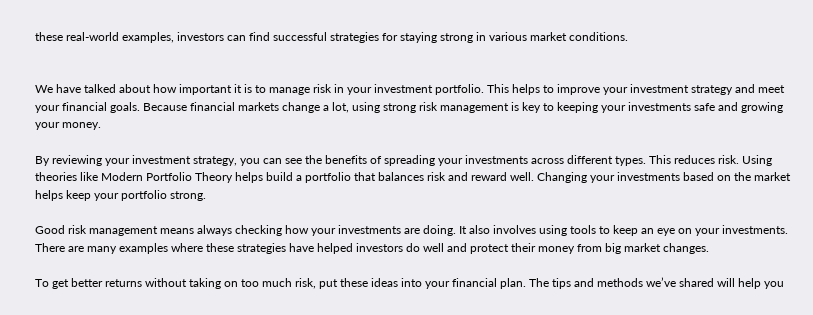these real-world examples, investors can find successful strategies for staying strong in various market conditions.


We have talked about how important it is to manage risk in your investment portfolio. This helps to improve your investment strategy and meet your financial goals. Because financial markets change a lot, using strong risk management is key to keeping your investments safe and growing your money.

By reviewing your investment strategy, you can see the benefits of spreading your investments across different types. This reduces risk. Using theories like Modern Portfolio Theory helps build a portfolio that balances risk and reward well. Changing your investments based on the market helps keep your portfolio strong.

Good risk management means always checking how your investments are doing. It also involves using tools to keep an eye on your investments. There are many examples where these strategies have helped investors do well and protect their money from big market changes.

To get better returns without taking on too much risk, put these ideas into your financial plan. The tips and methods we’ve shared will help you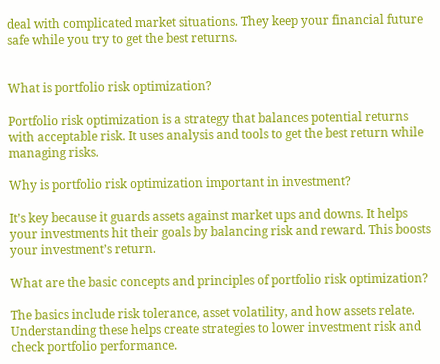deal with complicated market situations. They keep your financial future safe while you try to get the best returns.


What is portfolio risk optimization?

Portfolio risk optimization is a strategy that balances potential returns with acceptable risk. It uses analysis and tools to get the best return while managing risks.

Why is portfolio risk optimization important in investment?

It’s key because it guards assets against market ups and downs. It helps your investments hit their goals by balancing risk and reward. This boosts your investment’s return.

What are the basic concepts and principles of portfolio risk optimization?

The basics include risk tolerance, asset volatility, and how assets relate. Understanding these helps create strategies to lower investment risk and check portfolio performance.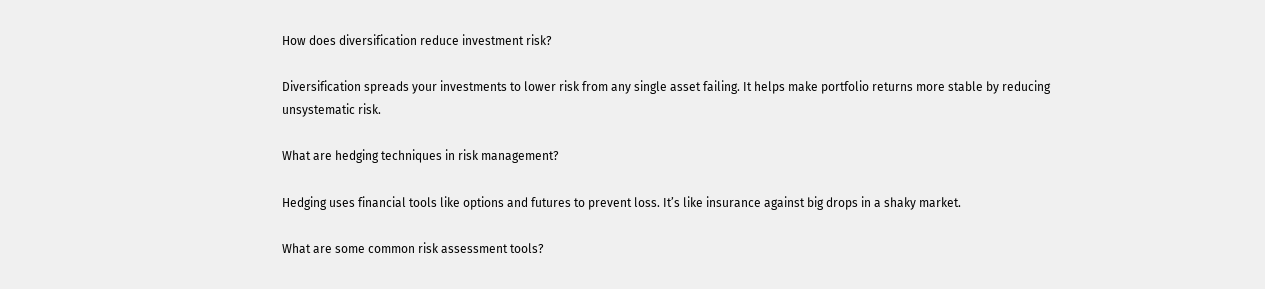How does diversification reduce investment risk?

Diversification spreads your investments to lower risk from any single asset failing. It helps make portfolio returns more stable by reducing unsystematic risk.

What are hedging techniques in risk management?

Hedging uses financial tools like options and futures to prevent loss. It’s like insurance against big drops in a shaky market.

What are some common risk assessment tools?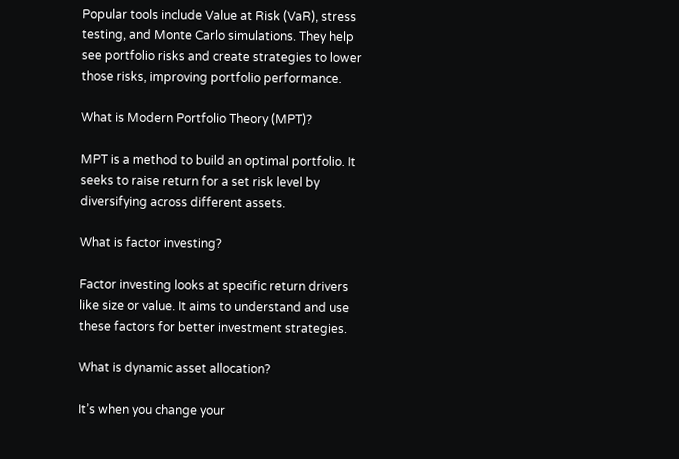Popular tools include Value at Risk (VaR), stress testing, and Monte Carlo simulations. They help see portfolio risks and create strategies to lower those risks, improving portfolio performance.

What is Modern Portfolio Theory (MPT)?

MPT is a method to build an optimal portfolio. It seeks to raise return for a set risk level by diversifying across different assets.

What is factor investing?

Factor investing looks at specific return drivers like size or value. It aims to understand and use these factors for better investment strategies.

What is dynamic asset allocation?

It’s when you change your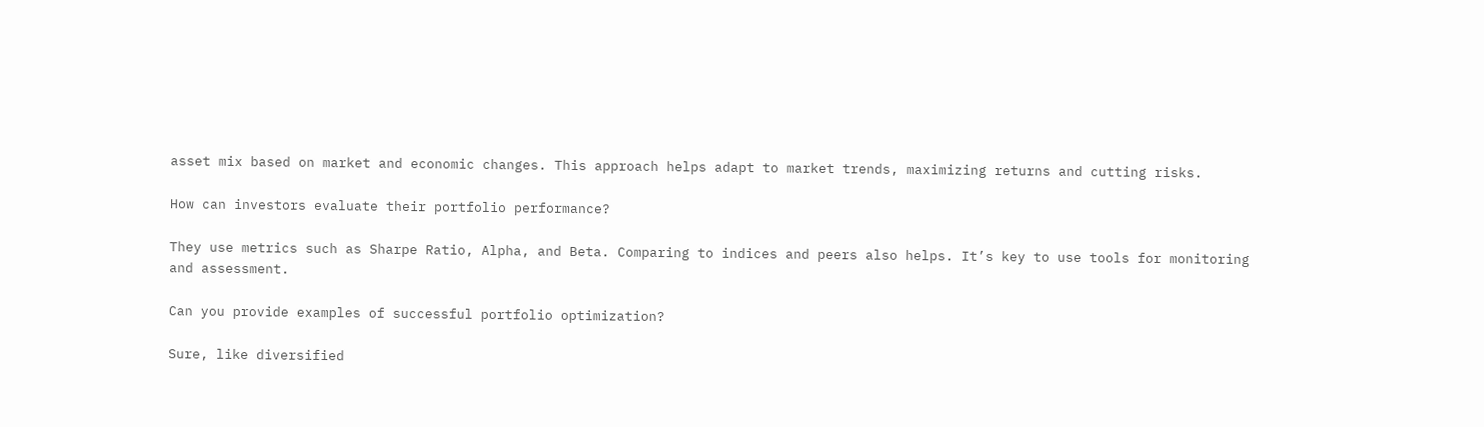asset mix based on market and economic changes. This approach helps adapt to market trends, maximizing returns and cutting risks.

How can investors evaluate their portfolio performance?

They use metrics such as Sharpe Ratio, Alpha, and Beta. Comparing to indices and peers also helps. It’s key to use tools for monitoring and assessment.

Can you provide examples of successful portfolio optimization?

Sure, like diversified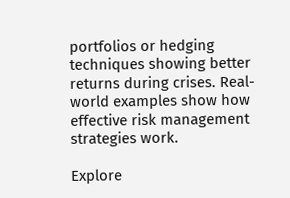portfolios or hedging techniques showing better returns during crises. Real-world examples show how effective risk management strategies work.

Explore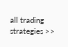all trading strategies >>